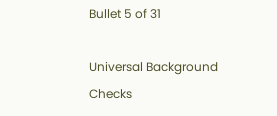Bullet 5 of 31

Universal Background Checks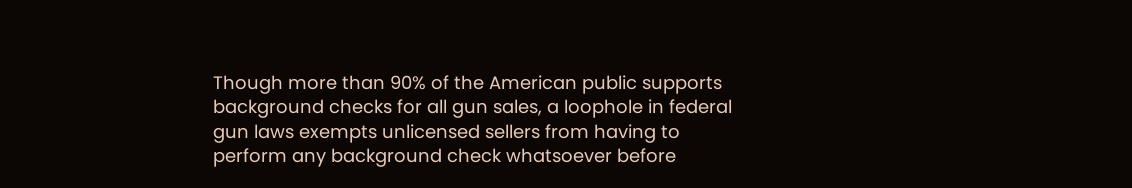Though more than 90% of the American public supports background checks for all gun sales, a loophole in federal gun laws exempts unlicensed sellers from having to perform any background check whatsoever before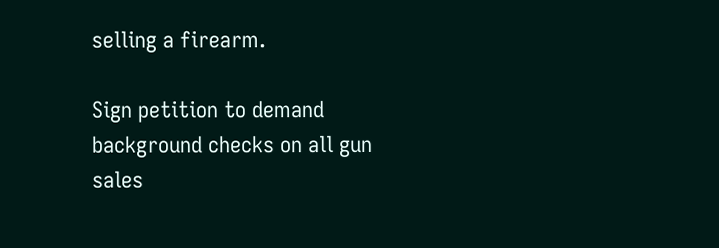selling a firearm.

Sign petition to demand background checks on all gun sales